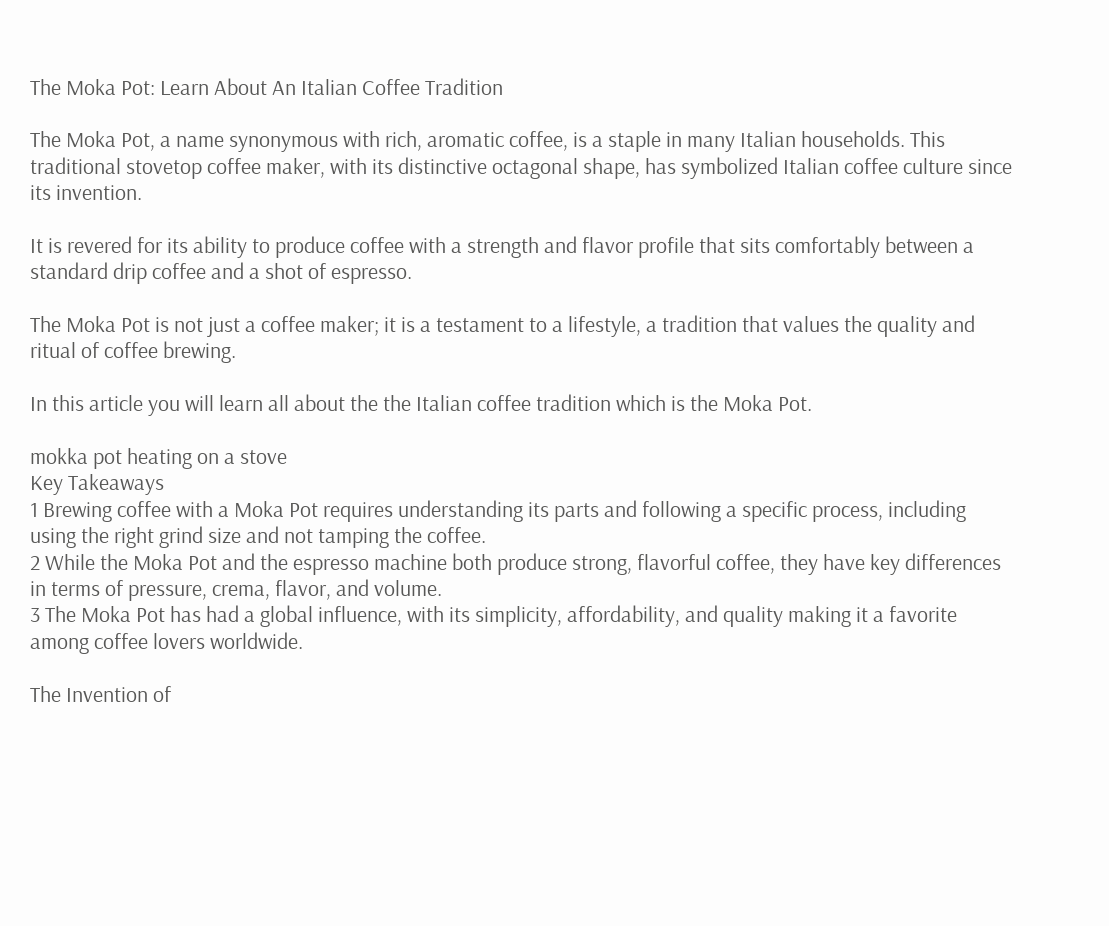The Moka Pot: Learn About An Italian Coffee Tradition

The Moka Pot, a name synonymous with rich, aromatic coffee, is a staple in many Italian households. This traditional stovetop coffee maker, with its distinctive octagonal shape, has symbolized Italian coffee culture since its invention.

It is revered for its ability to produce coffee with a strength and flavor profile that sits comfortably between a standard drip coffee and a shot of espresso.

The Moka Pot is not just a coffee maker; it is a testament to a lifestyle, a tradition that values the quality and ritual of coffee brewing.

In this article you will learn all about the the Italian coffee tradition which is the Moka Pot.

mokka pot heating on a stove
Key Takeaways
1 Brewing coffee with a Moka Pot requires understanding its parts and following a specific process, including using the right grind size and not tamping the coffee.
2 While the Moka Pot and the espresso machine both produce strong, flavorful coffee, they have key differences in terms of pressure, crema, flavor, and volume.
3 The Moka Pot has had a global influence, with its simplicity, affordability, and quality making it a favorite among coffee lovers worldwide.

The Invention of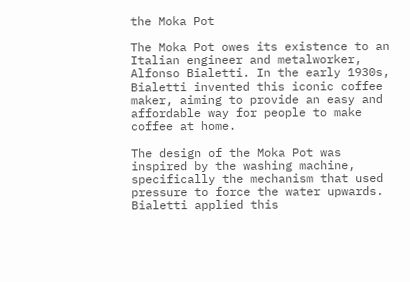the Moka Pot

The Moka Pot owes its existence to an Italian engineer and metalworker, Alfonso Bialetti. In the early 1930s, Bialetti invented this iconic coffee maker, aiming to provide an easy and affordable way for people to make coffee at home.

The design of the Moka Pot was inspired by the washing machine, specifically the mechanism that used pressure to force the water upwards. Bialetti applied this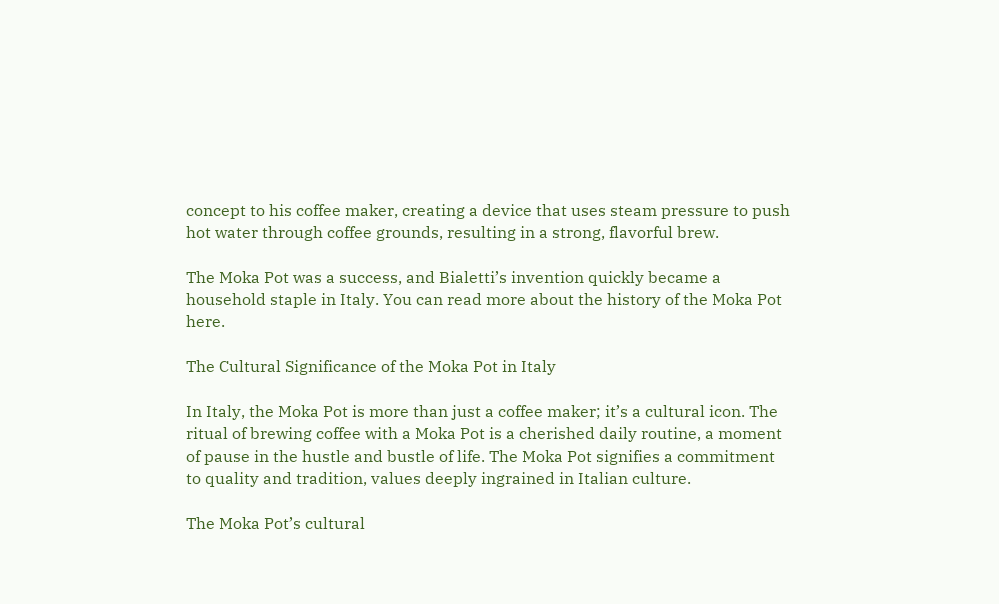concept to his coffee maker, creating a device that uses steam pressure to push hot water through coffee grounds, resulting in a strong, flavorful brew.

The Moka Pot was a success, and Bialetti’s invention quickly became a household staple in Italy. You can read more about the history of the Moka Pot here.

The Cultural Significance of the Moka Pot in Italy

In Italy, the Moka Pot is more than just a coffee maker; it’s a cultural icon. The ritual of brewing coffee with a Moka Pot is a cherished daily routine, a moment of pause in the hustle and bustle of life. The Moka Pot signifies a commitment to quality and tradition, values deeply ingrained in Italian culture.

The Moka Pot’s cultural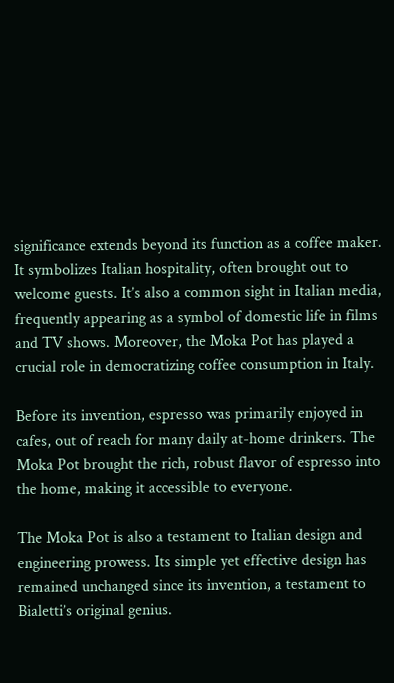significance extends beyond its function as a coffee maker. It symbolizes Italian hospitality, often brought out to welcome guests. It’s also a common sight in Italian media, frequently appearing as a symbol of domestic life in films and TV shows. Moreover, the Moka Pot has played a crucial role in democratizing coffee consumption in Italy.

Before its invention, espresso was primarily enjoyed in cafes, out of reach for many daily at-home drinkers. The Moka Pot brought the rich, robust flavor of espresso into the home, making it accessible to everyone.

The Moka Pot is also a testament to Italian design and engineering prowess. Its simple yet effective design has remained unchanged since its invention, a testament to Bialetti’s original genius.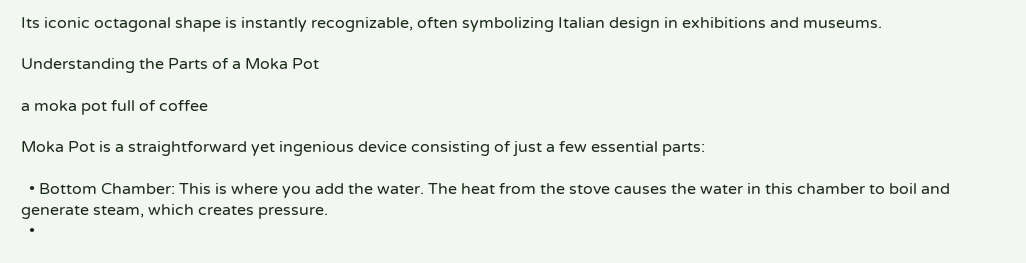Its iconic octagonal shape is instantly recognizable, often symbolizing Italian design in exhibitions and museums.

Understanding the Parts of a Moka Pot

a moka pot full of coffee

Moka Pot is a straightforward yet ingenious device consisting of just a few essential parts:

  • Bottom Chamber: This is where you add the water. The heat from the stove causes the water in this chamber to boil and generate steam, which creates pressure.
  •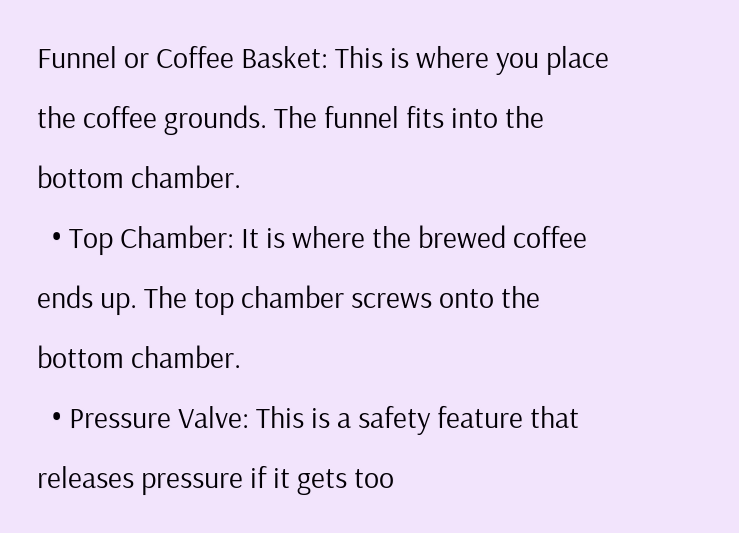Funnel or Coffee Basket: This is where you place the coffee grounds. The funnel fits into the bottom chamber.
  • Top Chamber: It is where the brewed coffee ends up. The top chamber screws onto the bottom chamber.
  • Pressure Valve: This is a safety feature that releases pressure if it gets too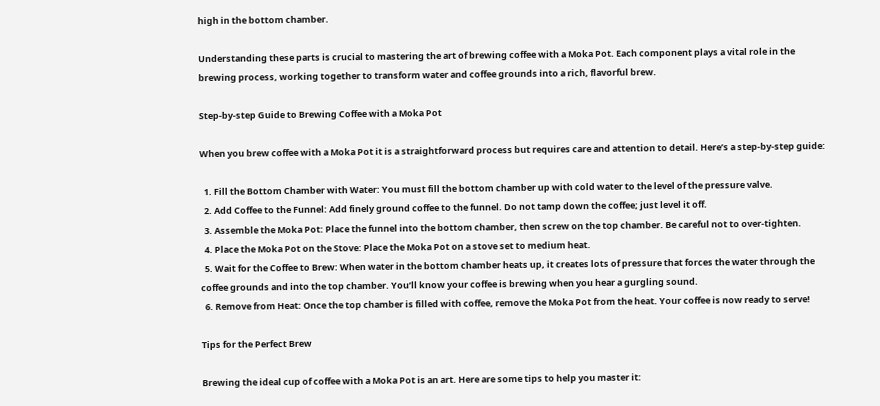high in the bottom chamber.

Understanding these parts is crucial to mastering the art of brewing coffee with a Moka Pot. Each component plays a vital role in the brewing process, working together to transform water and coffee grounds into a rich, flavorful brew.

Step-by-step Guide to Brewing Coffee with a Moka Pot

When you brew coffee with a Moka Pot it is a straightforward process but requires care and attention to detail. Here’s a step-by-step guide:

  1. Fill the Bottom Chamber with Water: You must fill the bottom chamber up with cold water to the level of the pressure valve.
  2. Add Coffee to the Funnel: Add finely ground coffee to the funnel. Do not tamp down the coffee; just level it off.
  3. Assemble the Moka Pot: Place the funnel into the bottom chamber, then screw on the top chamber. Be careful not to over-tighten.
  4. Place the Moka Pot on the Stove: Place the Moka Pot on a stove set to medium heat.
  5. Wait for the Coffee to Brew: When water in the bottom chamber heats up, it creates lots of pressure that forces the water through the coffee grounds and into the top chamber. You’ll know your coffee is brewing when you hear a gurgling sound.
  6. Remove from Heat: Once the top chamber is filled with coffee, remove the Moka Pot from the heat. Your coffee is now ready to serve!

Tips for the Perfect Brew

Brewing the ideal cup of coffee with a Moka Pot is an art. Here are some tips to help you master it: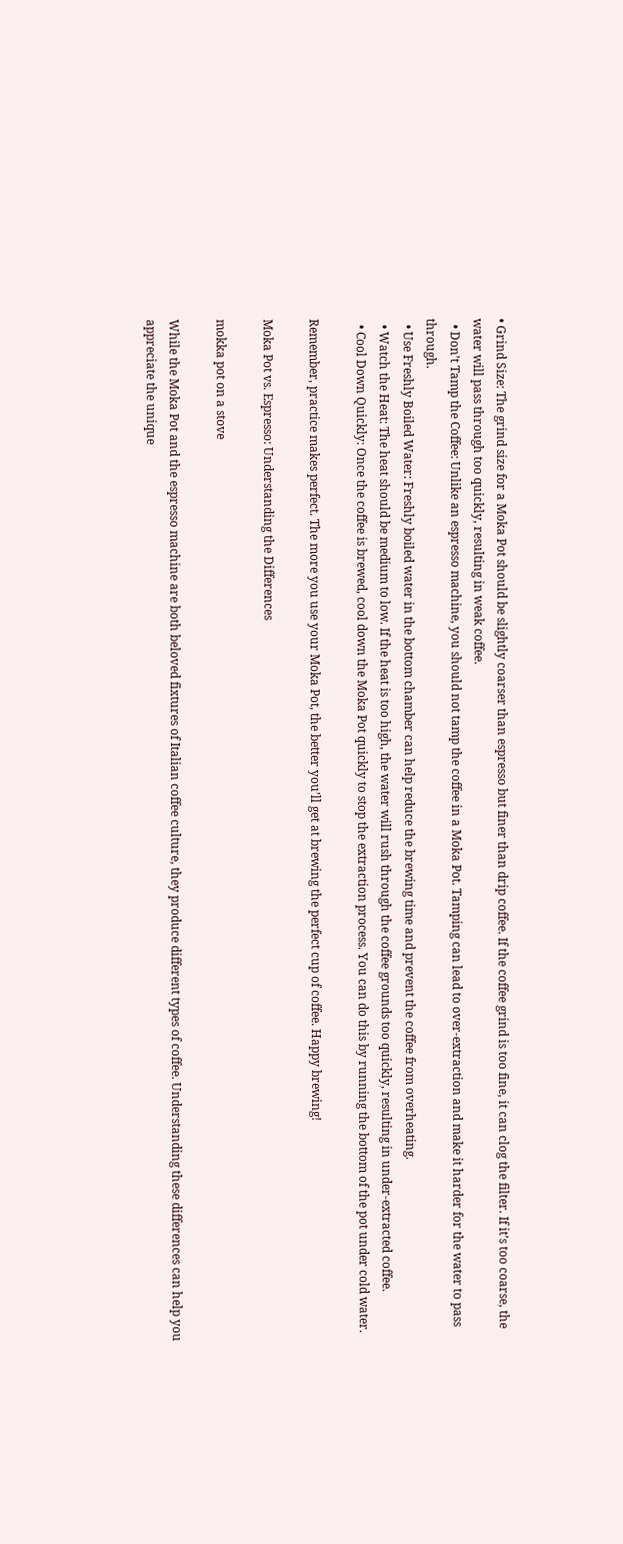• Grind Size: The grind size for a Moka Pot should be slightly coarser than espresso but finer than drip coffee. If the coffee grind is too fine, it can clog the filter. If it’s too coarse, the water will pass through too quickly, resulting in weak coffee.
  • Don’t Tamp the Coffee: Unlike an espresso machine, you should not tamp the coffee in a Moka Pot. Tamping can lead to over-extraction and make it harder for the water to pass through.
  • Use Freshly Boiled Water: Freshly boiled water in the bottom chamber can help reduce the brewing time and prevent the coffee from overheating.
  • Watch the Heat: The heat should be medium to low. If the heat is too high, the water will rush through the coffee grounds too quickly, resulting in under-extracted coffee.
  • Cool Down Quickly: Once the coffee is brewed, cool down the Moka Pot quickly to stop the extraction process. You can do this by running the bottom of the pot under cold water.

Remember, practice makes perfect. The more you use your Moka Pot, the better you’ll get at brewing the perfect cup of coffee. Happy brewing!

Moka Pot vs. Espresso: Understanding the Differences

mokka pot on a stove

While the Moka Pot and the espresso machine are both beloved fixtures of Italian coffee culture, they produce different types of coffee. Understanding these differences can help you appreciate the unique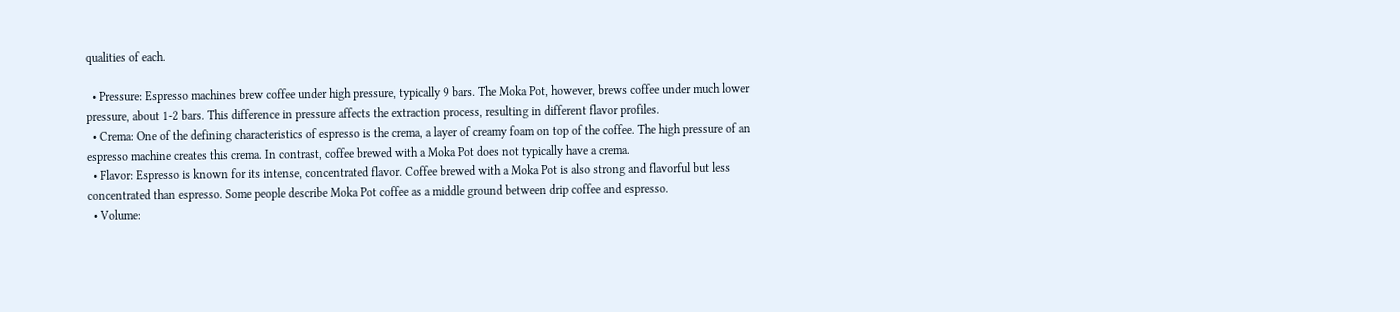qualities of each.

  • Pressure: Espresso machines brew coffee under high pressure, typically 9 bars. The Moka Pot, however, brews coffee under much lower pressure, about 1-2 bars. This difference in pressure affects the extraction process, resulting in different flavor profiles.
  • Crema: One of the defining characteristics of espresso is the crema, a layer of creamy foam on top of the coffee. The high pressure of an espresso machine creates this crema. In contrast, coffee brewed with a Moka Pot does not typically have a crema.
  • Flavor: Espresso is known for its intense, concentrated flavor. Coffee brewed with a Moka Pot is also strong and flavorful but less concentrated than espresso. Some people describe Moka Pot coffee as a middle ground between drip coffee and espresso.
  • Volume: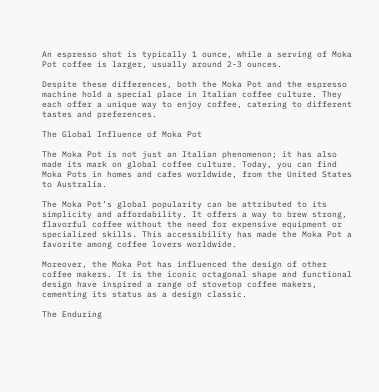An espresso shot is typically 1 ounce, while a serving of Moka Pot coffee is larger, usually around 2-3 ounces.

Despite these differences, both the Moka Pot and the espresso machine hold a special place in Italian coffee culture. They each offer a unique way to enjoy coffee, catering to different tastes and preferences.

The Global Influence of Moka Pot

The Moka Pot is not just an Italian phenomenon; it has also made its mark on global coffee culture. Today, you can find Moka Pots in homes and cafes worldwide, from the United States to Australia.

The Moka Pot’s global popularity can be attributed to its simplicity and affordability. It offers a way to brew strong, flavorful coffee without the need for expensive equipment or specialized skills. This accessibility has made the Moka Pot a favorite among coffee lovers worldwide.

Moreover, the Moka Pot has influenced the design of other coffee makers. It is the iconic octagonal shape and functional design have inspired a range of stovetop coffee makers, cementing its status as a design classic.

The Enduring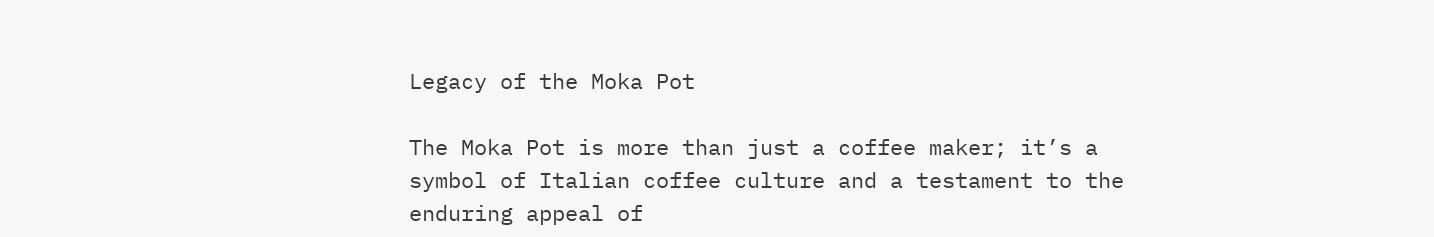Legacy of the Moka Pot

The Moka Pot is more than just a coffee maker; it’s a symbol of Italian coffee culture and a testament to the enduring appeal of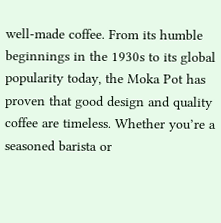well-made coffee. From its humble beginnings in the 1930s to its global popularity today, the Moka Pot has proven that good design and quality coffee are timeless. Whether you’re a seasoned barista or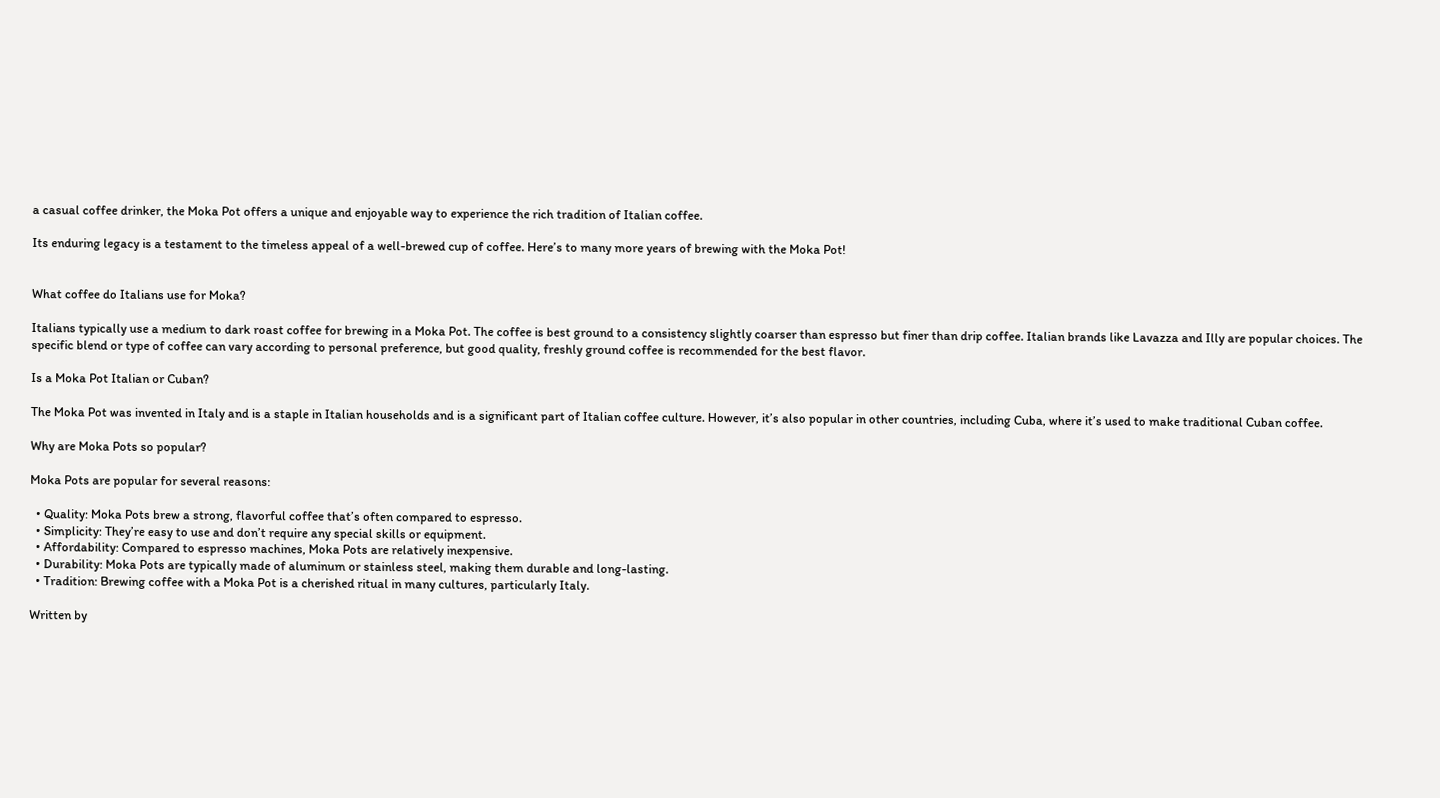a casual coffee drinker, the Moka Pot offers a unique and enjoyable way to experience the rich tradition of Italian coffee.

Its enduring legacy is a testament to the timeless appeal of a well-brewed cup of coffee. Here’s to many more years of brewing with the Moka Pot!


What coffee do Italians use for Moka?

Italians typically use a medium to dark roast coffee for brewing in a Moka Pot. The coffee is best ground to a consistency slightly coarser than espresso but finer than drip coffee. Italian brands like Lavazza and Illy are popular choices. The specific blend or type of coffee can vary according to personal preference, but good quality, freshly ground coffee is recommended for the best flavor.

Is a Moka Pot Italian or Cuban?

The Moka Pot was invented in Italy and is a staple in Italian households and is a significant part of Italian coffee culture. However, it’s also popular in other countries, including Cuba, where it’s used to make traditional Cuban coffee.

Why are Moka Pots so popular?

Moka Pots are popular for several reasons:

  • Quality: Moka Pots brew a strong, flavorful coffee that’s often compared to espresso.
  • Simplicity: They’re easy to use and don’t require any special skills or equipment.
  • Affordability: Compared to espresso machines, Moka Pots are relatively inexpensive.
  • Durability: Moka Pots are typically made of aluminum or stainless steel, making them durable and long-lasting.
  • Tradition: Brewing coffee with a Moka Pot is a cherished ritual in many cultures, particularly Italy.

Written by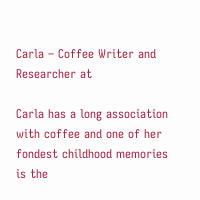Carla – Coffee Writer and Researcher at

Carla has a long association with coffee and one of her fondest childhood memories is the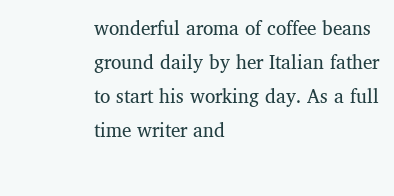wonderful aroma of coffee beans ground daily by her Italian father to start his working day. As a full time writer and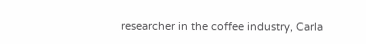researcher in the coffee industry, Carla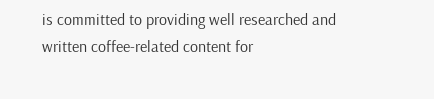is committed to providing well researched and written coffee-related content for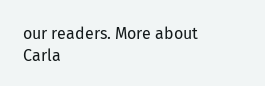our readers. More about Carla